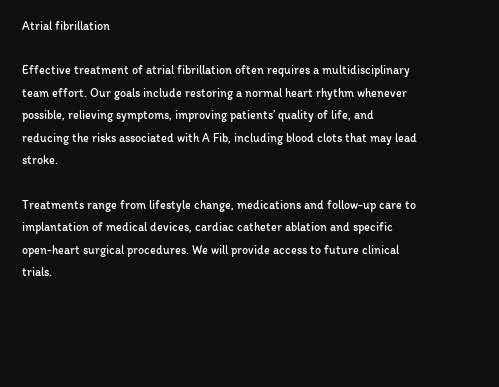Atrial fibrillation

Effective treatment of atrial fibrillation often requires a multidisciplinary team effort. Our goals include restoring a normal heart rhythm whenever possible, relieving symptoms, improving patients’ quality of life, and reducing the risks associated with A Fib, including blood clots that may lead stroke.

Treatments range from lifestyle change, medications and follow-up care to implantation of medical devices, cardiac catheter ablation and specific open-heart surgical procedures. We will provide access to future clinical trials.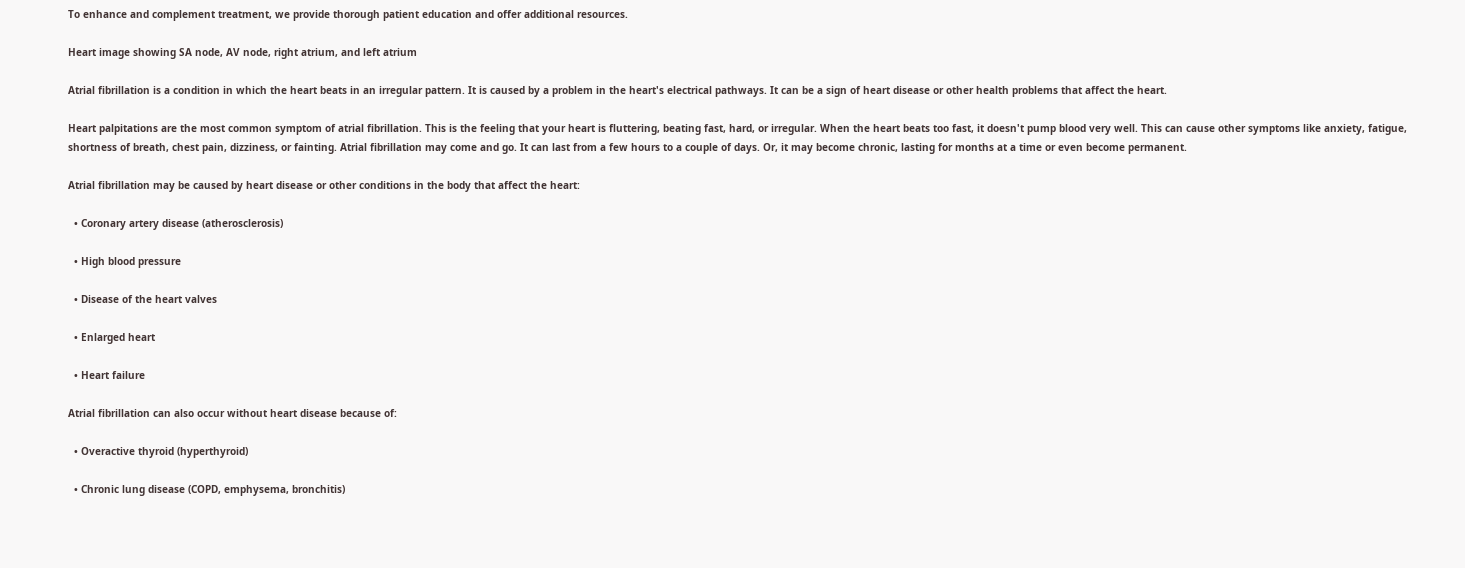To enhance and complement treatment, we provide thorough patient education and offer additional resources.

Heart image showing SA node, AV node, right atrium, and left atrium

Atrial fibrillation is a condition in which the heart beats in an irregular pattern. It is caused by a problem in the heart's electrical pathways. It can be a sign of heart disease or other health problems that affect the heart.

Heart palpitations are the most common symptom of atrial fibrillation. This is the feeling that your heart is fluttering, beating fast, hard, or irregular. When the heart beats too fast, it doesn't pump blood very well. This can cause other symptoms like anxiety, fatigue, shortness of breath, chest pain, dizziness, or fainting. Atrial fibrillation may come and go. It can last from a few hours to a couple of days. Or, it may become chronic, lasting for months at a time or even become permanent.

Atrial fibrillation may be caused by heart disease or other conditions in the body that affect the heart:

  • Coronary artery disease (atherosclerosis)

  • High blood pressure

  • Disease of the heart valves

  • Enlarged heart

  • Heart failure

Atrial fibrillation can also occur without heart disease because of:

  • Overactive thyroid (hyperthyroid)

  • Chronic lung disease (COPD, emphysema, bronchitis)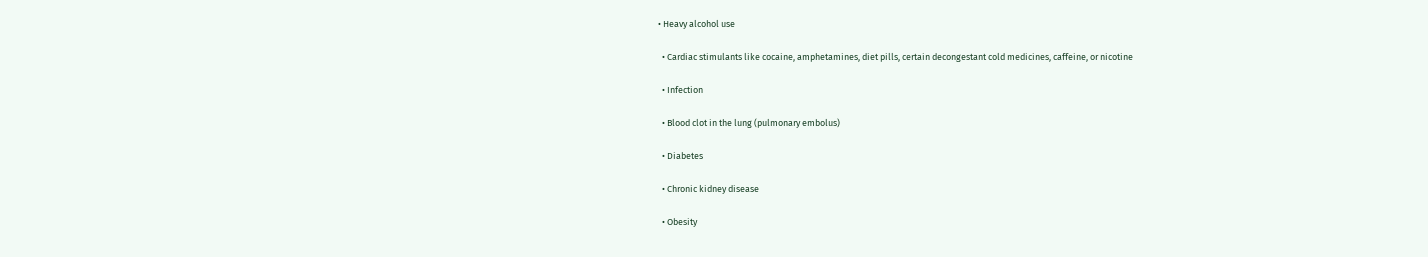• Heavy alcohol use

  • Cardiac stimulants like cocaine, amphetamines, diet pills, certain decongestant cold medicines, caffeine, or nicotine

  • Infection

  • Blood clot in the lung (pulmonary embolus)

  • Diabetes

  • Chronic kidney disease

  • Obesity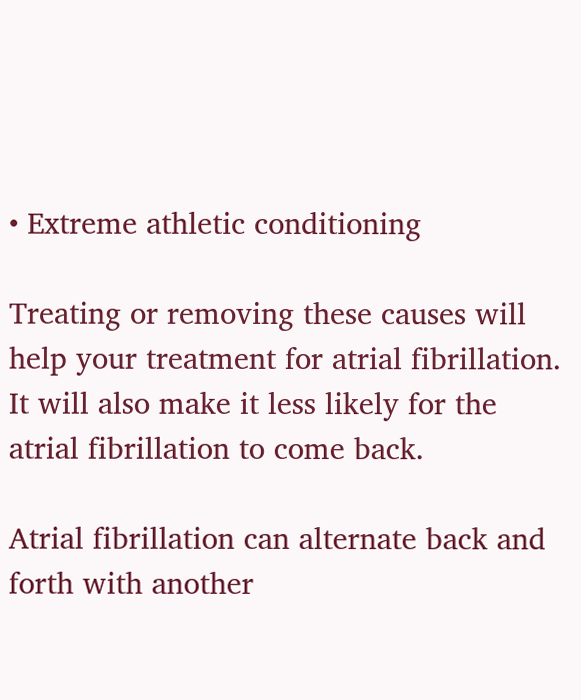• Extreme athletic conditioning

Treating or removing these causes will help your treatment for atrial fibrillation. It will also make it less likely for the atrial fibrillation to come back.

Atrial fibrillation can alternate back and forth with another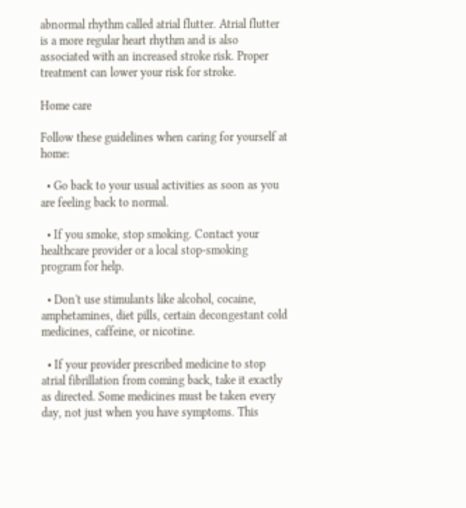abnormal rhythm called atrial flutter. Atrial flutter is a more regular heart rhythm and is also associated with an increased stroke risk. Proper treatment can lower your risk for stroke.

Home care

Follow these guidelines when caring for yourself at home:

  • Go back to your usual activities as soon as you are feeling back to normal.

  • If you smoke, stop smoking. Contact your healthcare provider or a local stop-smoking program for help.

  • Don't use stimulants like alcohol, cocaine, amphetamines, diet pills, certain decongestant cold medicines, caffeine, or nicotine.

  • If your provider prescribed medicine to stop atrial fibrillation from coming back, take it exactly as directed. Some medicines must be taken every day, not just when you have symptoms. This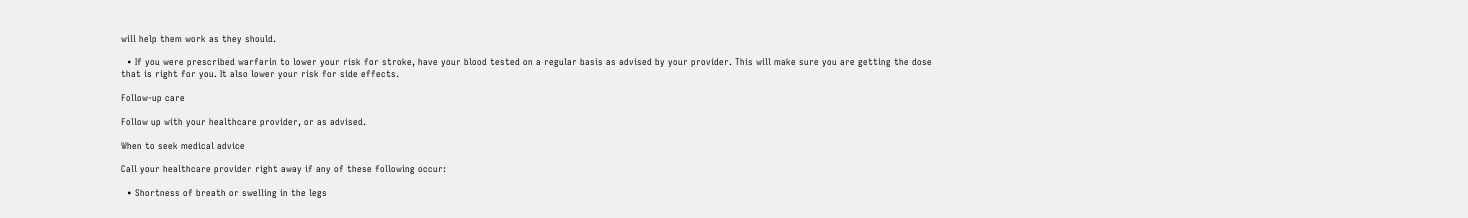will help them work as they should.

  • If you were prescribed warfarin to lower your risk for stroke, have your blood tested on a regular basis as advised by your provider. This will make sure you are getting the dose that is right for you. It also lower your risk for side effects.

Follow-up care

Follow up with your healthcare provider, or as advised.

When to seek medical advice

Call your healthcare provider right away if any of these following occur:

  • Shortness of breath or swelling in the legs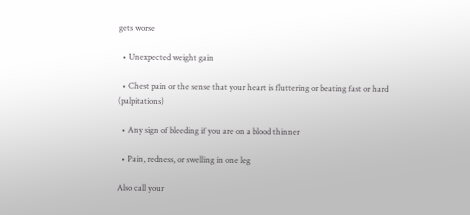gets worse

  • Unexpected weight gain

  • Chest pain or the sense that your heart is fluttering or beating fast or hard (palpitations)

  • Any sign of bleeding if you are on a blood thinner

  • Pain, redness, or swelling in one leg

Also call your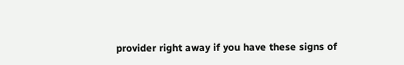provider right away if you have these signs of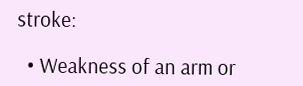stroke:

  • Weakness of an arm or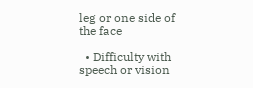leg or one side of the face

  • Difficulty with speech or vision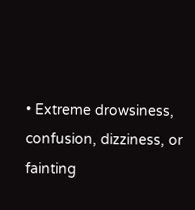• Extreme drowsiness, confusion, dizziness, or fainting